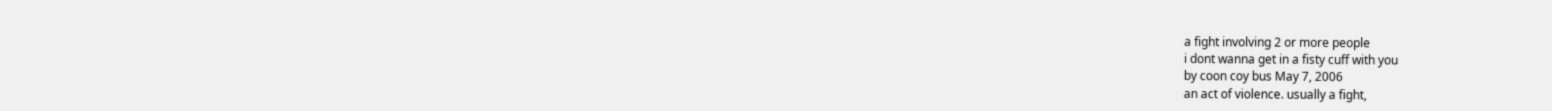a fight involving 2 or more people
i dont wanna get in a fisty cuff with you
by coon coy bus May 7, 2006
an act of violence. usually a fight,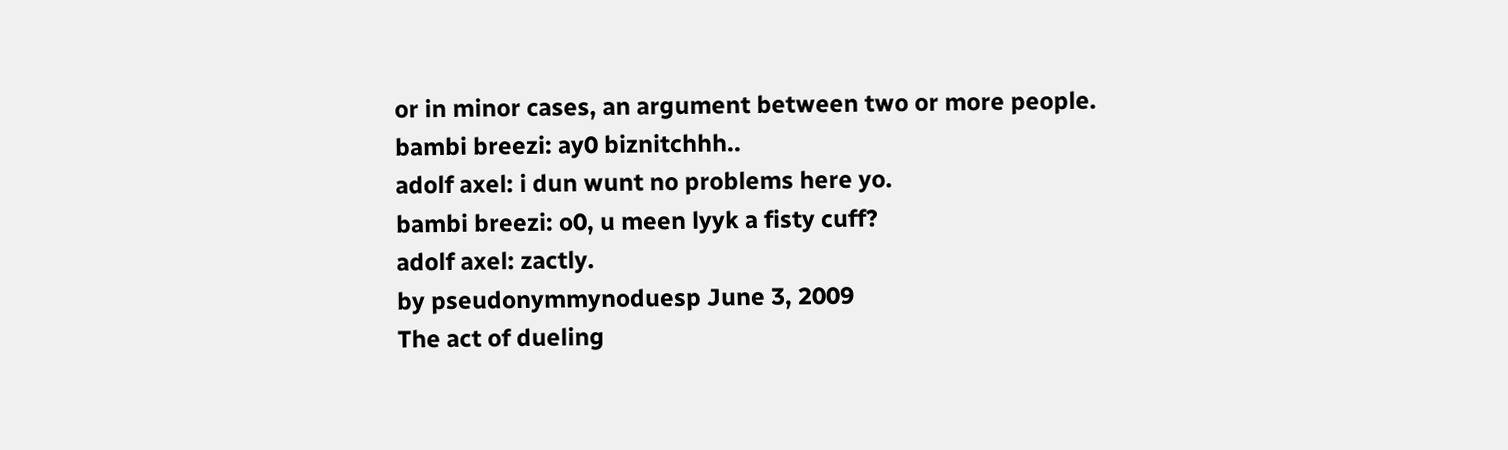or in minor cases, an argument between two or more people.
bambi breezi: ay0 biznitchhh..
adolf axel: i dun wunt no problems here yo.
bambi breezi: o0, u meen lyyk a fisty cuff?
adolf axel: zactly.
by pseudonymmynoduesp June 3, 2009
The act of dueling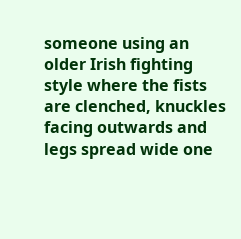someone using an older Irish fighting style where the fists are clenched, knuckles facing outwards and legs spread wide one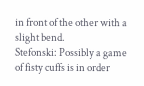in front of the other with a slight bend.
Stefonski: Possibly a game of fisty cuffs is in order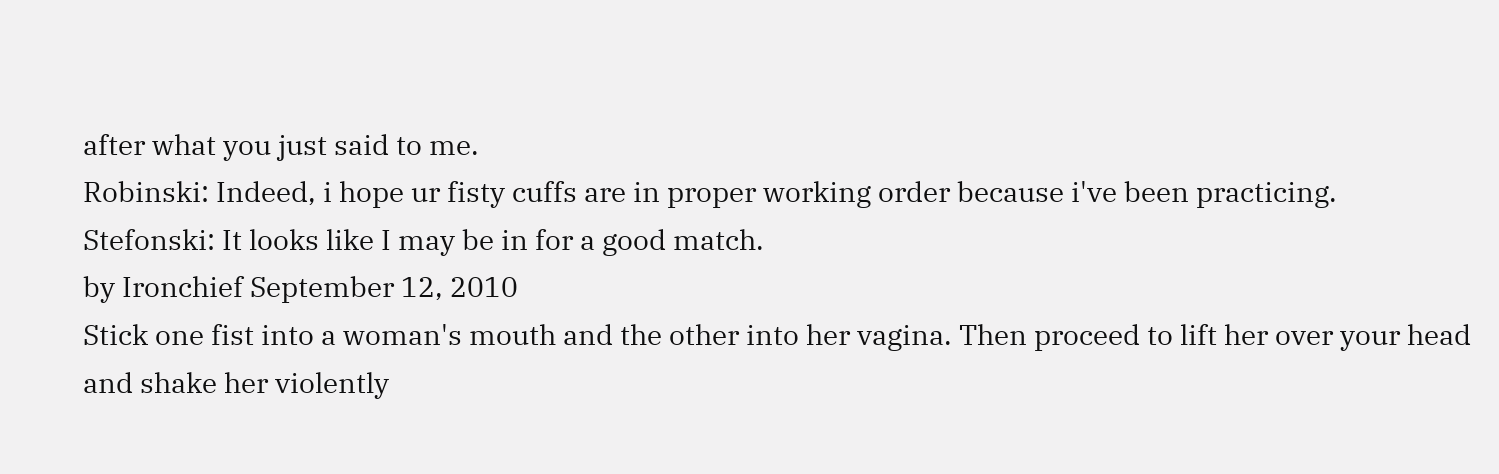after what you just said to me.
Robinski: Indeed, i hope ur fisty cuffs are in proper working order because i've been practicing.
Stefonski: It looks like I may be in for a good match.
by Ironchief September 12, 2010
Stick one fist into a woman's mouth and the other into her vagina. Then proceed to lift her over your head and shake her violently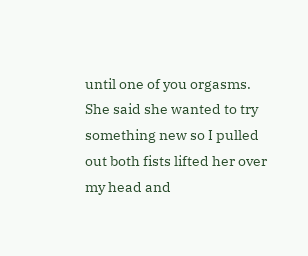until one of you orgasms.
She said she wanted to try something new so I pulled out both fists lifted her over my head and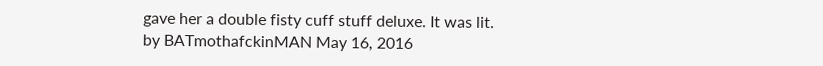gave her a double fisty cuff stuff deluxe. It was lit.
by BATmothafckinMAN May 16, 2016